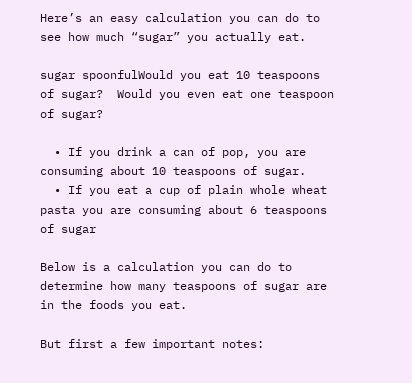Here’s an easy calculation you can do to see how much “sugar” you actually eat.

sugar spoonfulWould you eat 10 teaspoons of sugar?  Would you even eat one teaspoon of sugar?

  • If you drink a can of pop, you are consuming about 10 teaspoons of sugar.
  • If you eat a cup of plain whole wheat pasta you are consuming about 6 teaspoons of sugar

Below is a calculation you can do to determine how many teaspoons of sugar are in the foods you eat.

But first a few important notes: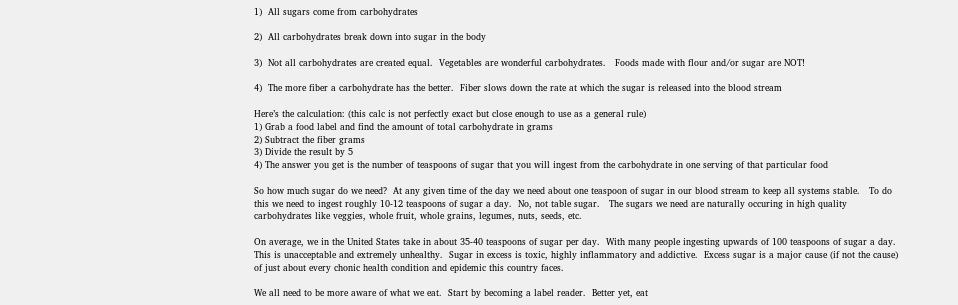1)  All sugars come from carbohydrates

2)  All carbohydrates break down into sugar in the body

3)  Not all carbohydrates are created equal.  Vegetables are wonderful carbohydrates.   Foods made with flour and/or sugar are NOT!

4)  The more fiber a carbohydrate has the better.  Fiber slows down the rate at which the sugar is released into the blood stream

Here’s the calculation: (this calc is not perfectly exact but close enough to use as a general rule)
1) Grab a food label and find the amount of total carbohydrate in grams
2) Subtract the fiber grams
3) Divide the result by 5
4) The answer you get is the number of teaspoons of sugar that you will ingest from the carbohydrate in one serving of that particular food

So how much sugar do we need?  At any given time of the day we need about one teaspoon of sugar in our blood stream to keep all systems stable.   To do this we need to ingest roughly 10-12 teaspoons of sugar a day.  No, not table sugar.   The sugars we need are naturally occuring in high quality carbohydrates like veggies, whole fruit, whole grains, legumes, nuts, seeds, etc.

On average, we in the United States take in about 35-40 teaspoons of sugar per day.  With many people ingesting upwards of 100 teaspoons of sugar a day. This is unacceptable and extremely unhealthy.  Sugar in excess is toxic, highly inflammatory and addictive.  Excess sugar is a major cause (if not the cause) of just about every chonic health condition and epidemic this country faces.

We all need to be more aware of what we eat.  Start by becoming a label reader.  Better yet, eat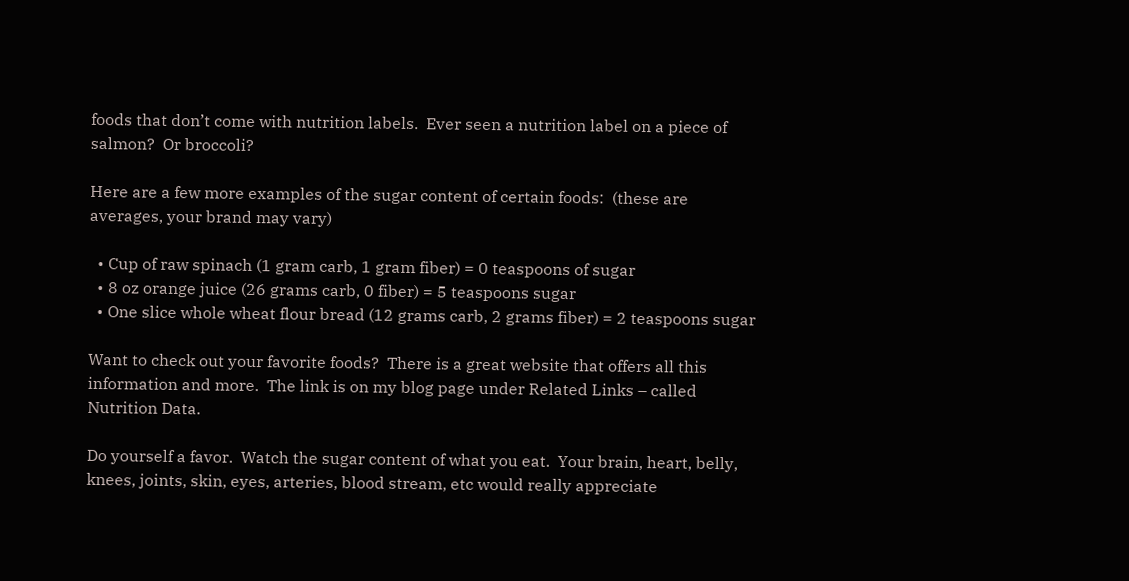foods that don’t come with nutrition labels.  Ever seen a nutrition label on a piece of salmon?  Or broccoli?

Here are a few more examples of the sugar content of certain foods:  (these are averages, your brand may vary)

  • Cup of raw spinach (1 gram carb, 1 gram fiber) = 0 teaspoons of sugar
  • 8 oz orange juice (26 grams carb, 0 fiber) = 5 teaspoons sugar
  • One slice whole wheat flour bread (12 grams carb, 2 grams fiber) = 2 teaspoons sugar

Want to check out your favorite foods?  There is a great website that offers all this information and more.  The link is on my blog page under Related Links – called Nutrition Data.

Do yourself a favor.  Watch the sugar content of what you eat.  Your brain, heart, belly, knees, joints, skin, eyes, arteries, blood stream, etc would really appreciate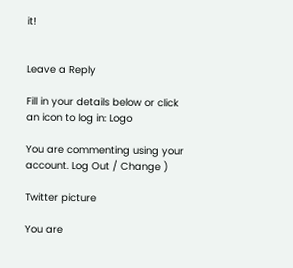it!


Leave a Reply

Fill in your details below or click an icon to log in: Logo

You are commenting using your account. Log Out / Change )

Twitter picture

You are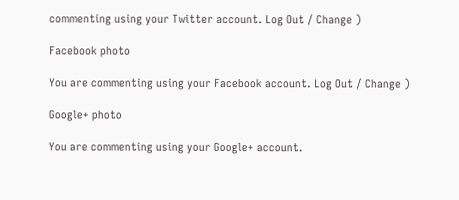commenting using your Twitter account. Log Out / Change )

Facebook photo

You are commenting using your Facebook account. Log Out / Change )

Google+ photo

You are commenting using your Google+ account.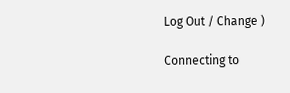Log Out / Change )

Connecting to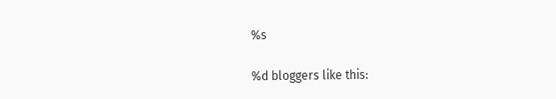%s

%d bloggers like this: